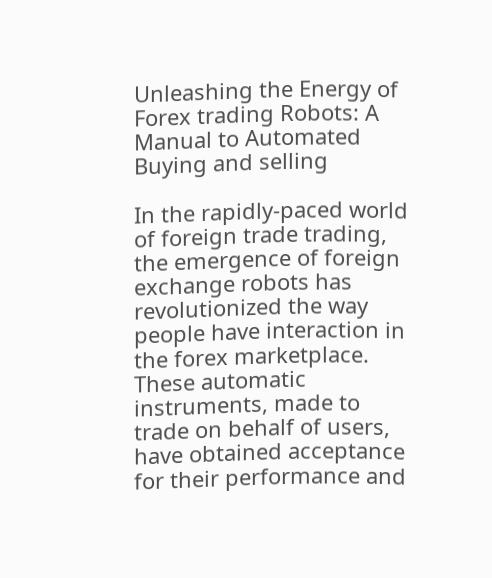Unleashing the Energy of Forex trading Robots: A Manual to Automated Buying and selling

In the rapidly-paced world of foreign trade trading, the emergence of foreign exchange robots has revolutionized the way people have interaction in the forex marketplace. These automatic instruments, made to trade on behalf of users, have obtained acceptance for their performance and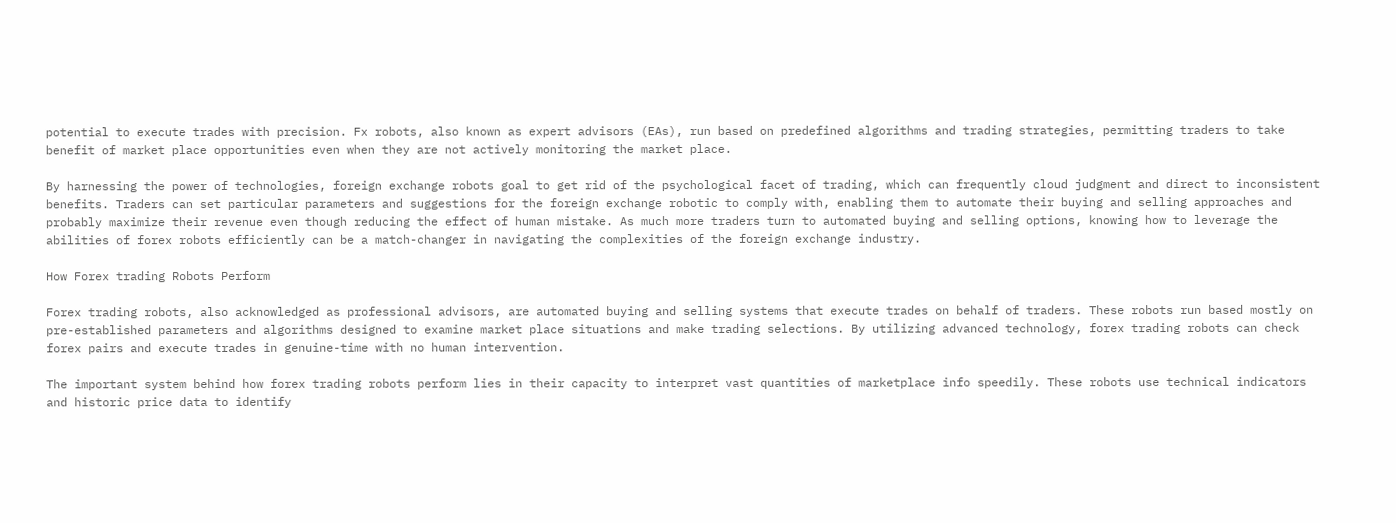potential to execute trades with precision. Fx robots, also known as expert advisors (EAs), run based on predefined algorithms and trading strategies, permitting traders to take benefit of market place opportunities even when they are not actively monitoring the market place.

By harnessing the power of technologies, foreign exchange robots goal to get rid of the psychological facet of trading, which can frequently cloud judgment and direct to inconsistent benefits. Traders can set particular parameters and suggestions for the foreign exchange robotic to comply with, enabling them to automate their buying and selling approaches and probably maximize their revenue even though reducing the effect of human mistake. As much more traders turn to automated buying and selling options, knowing how to leverage the abilities of forex robots efficiently can be a match-changer in navigating the complexities of the foreign exchange industry.

How Forex trading Robots Perform

Forex trading robots, also acknowledged as professional advisors, are automated buying and selling systems that execute trades on behalf of traders. These robots run based mostly on pre-established parameters and algorithms designed to examine market place situations and make trading selections. By utilizing advanced technology, forex trading robots can check forex pairs and execute trades in genuine-time with no human intervention.

The important system behind how forex trading robots perform lies in their capacity to interpret vast quantities of marketplace info speedily. These robots use technical indicators and historic price data to identify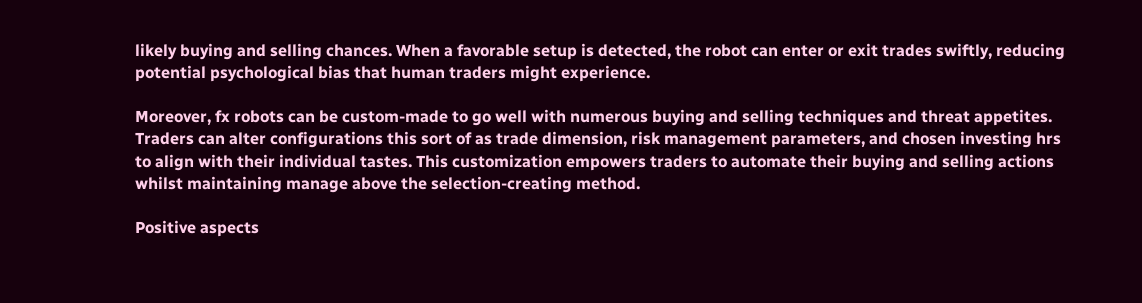likely buying and selling chances. When a favorable setup is detected, the robot can enter or exit trades swiftly, reducing potential psychological bias that human traders might experience.

Moreover, fx robots can be custom-made to go well with numerous buying and selling techniques and threat appetites. Traders can alter configurations this sort of as trade dimension, risk management parameters, and chosen investing hrs to align with their individual tastes. This customization empowers traders to automate their buying and selling actions whilst maintaining manage above the selection-creating method.

Positive aspects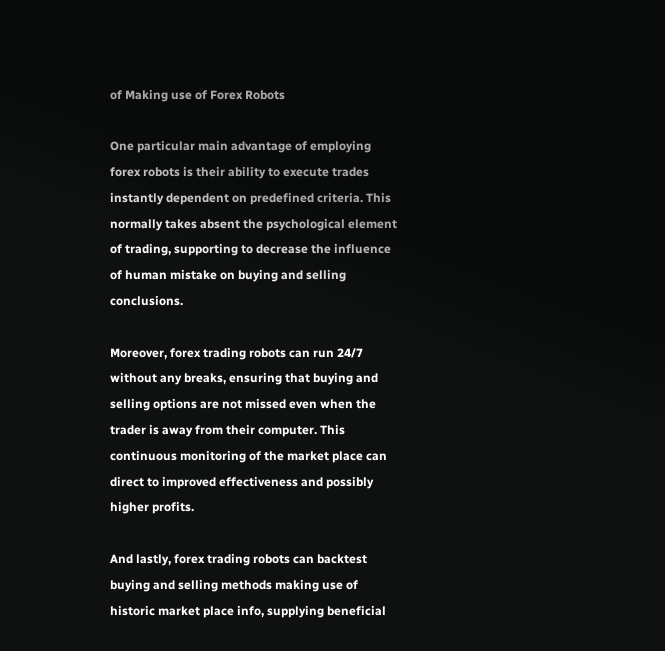of Making use of Forex Robots

One particular main advantage of employing forex robots is their ability to execute trades instantly dependent on predefined criteria. This normally takes absent the psychological element of trading, supporting to decrease the influence of human mistake on buying and selling conclusions.

Moreover, forex trading robots can run 24/7 without any breaks, ensuring that buying and selling options are not missed even when the trader is away from their computer. This continuous monitoring of the market place can direct to improved effectiveness and possibly higher profits.

And lastly, forex trading robots can backtest buying and selling methods making use of historic market place info, supplying beneficial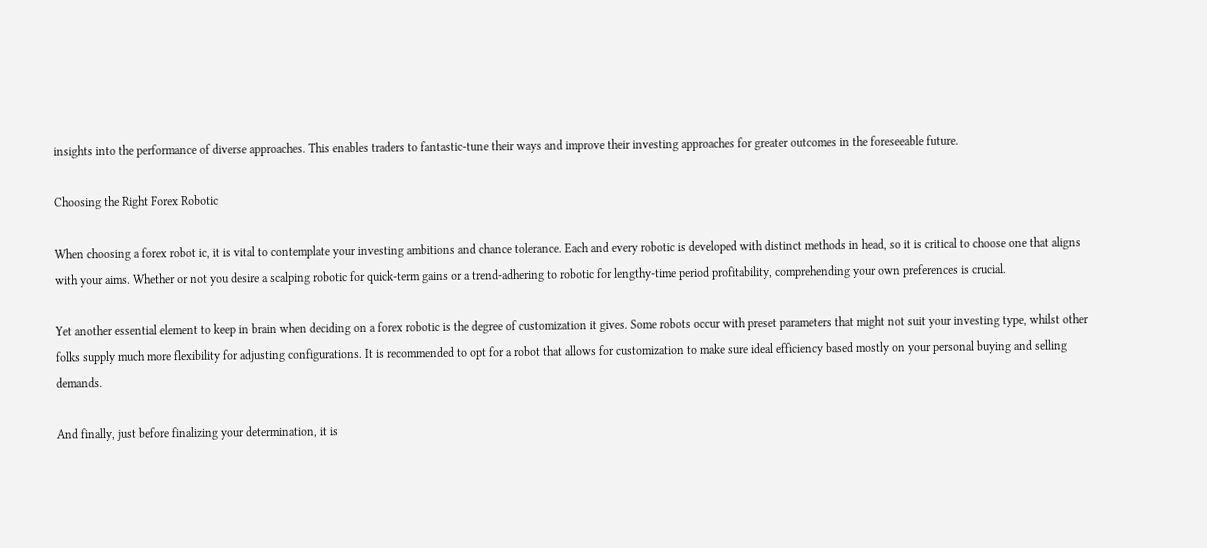insights into the performance of diverse approaches. This enables traders to fantastic-tune their ways and improve their investing approaches for greater outcomes in the foreseeable future.

Choosing the Right Forex Robotic

When choosing a forex robot ic, it is vital to contemplate your investing ambitions and chance tolerance. Each and every robotic is developed with distinct methods in head, so it is critical to choose one that aligns with your aims. Whether or not you desire a scalping robotic for quick-term gains or a trend-adhering to robotic for lengthy-time period profitability, comprehending your own preferences is crucial.

Yet another essential element to keep in brain when deciding on a forex robotic is the degree of customization it gives. Some robots occur with preset parameters that might not suit your investing type, whilst other folks supply much more flexibility for adjusting configurations. It is recommended to opt for a robot that allows for customization to make sure ideal efficiency based mostly on your personal buying and selling demands.

And finally, just before finalizing your determination, it is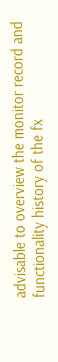advisable to overview the monitor record and functionality history of the fx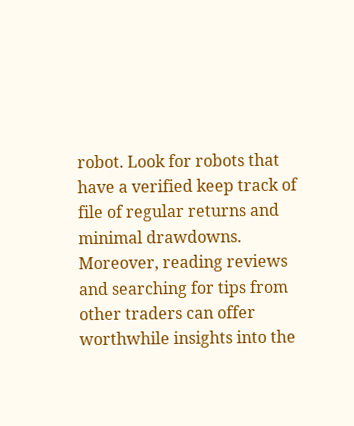robot. Look for robots that have a verified keep track of file of regular returns and minimal drawdowns. Moreover, reading reviews and searching for tips from other traders can offer worthwhile insights into the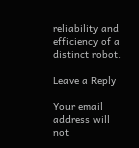reliability and efficiency of a distinct robot.

Leave a Reply

Your email address will not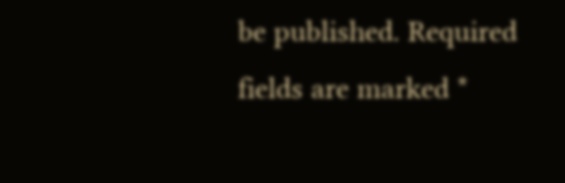be published. Required fields are marked *